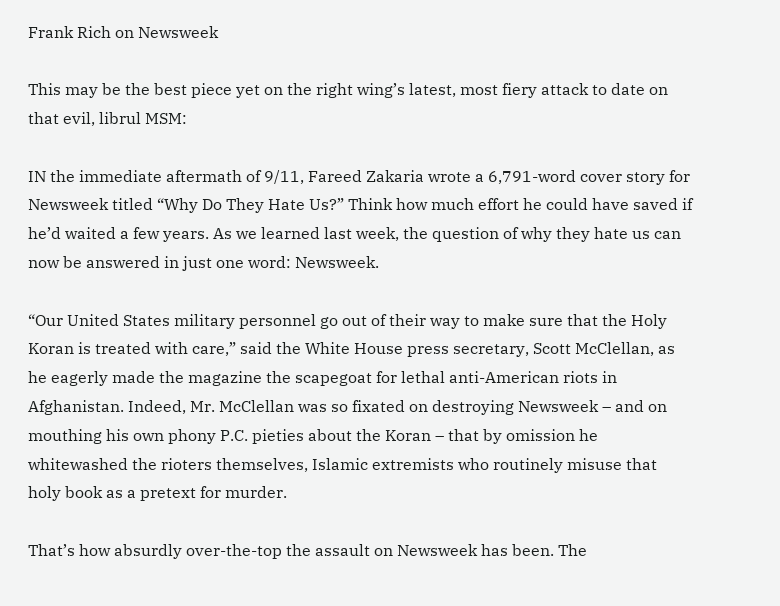Frank Rich on Newsweek

This may be the best piece yet on the right wing’s latest, most fiery attack to date on that evil, librul MSM:

IN the immediate aftermath of 9/11, Fareed Zakaria wrote a 6,791-word cover story for Newsweek titled “Why Do They Hate Us?” Think how much effort he could have saved if he’d waited a few years. As we learned last week, the question of why they hate us can now be answered in just one word: Newsweek.

“Our United States military personnel go out of their way to make sure that the Holy Koran is treated with care,” said the White House press secretary, Scott McClellan, as he eagerly made the magazine the scapegoat for lethal anti-American riots in Afghanistan. Indeed, Mr. McClellan was so fixated on destroying Newsweek – and on mouthing his own phony P.C. pieties about the Koran – that by omission he whitewashed the rioters themselves, Islamic extremists who routinely misuse that holy book as a pretext for murder.

That’s how absurdly over-the-top the assault on Newsweek has been. The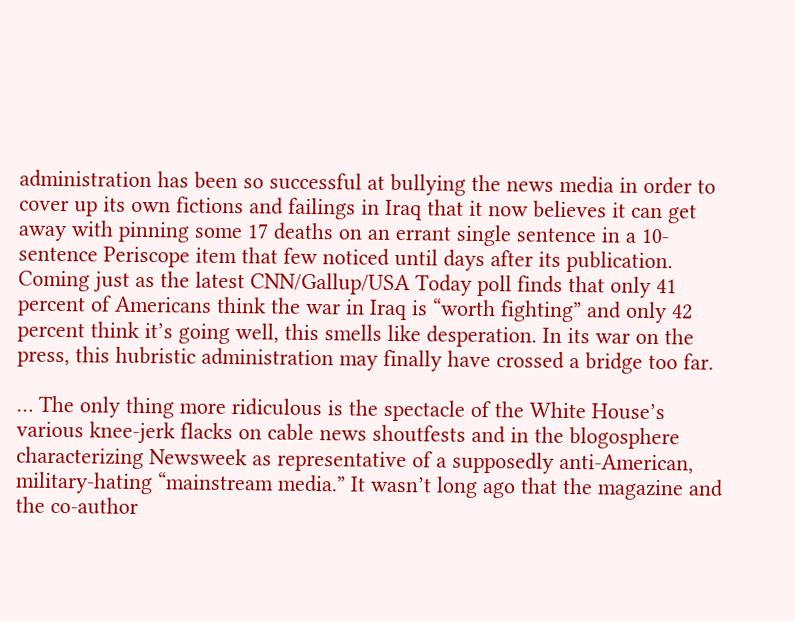administration has been so successful at bullying the news media in order to cover up its own fictions and failings in Iraq that it now believes it can get away with pinning some 17 deaths on an errant single sentence in a 10-sentence Periscope item that few noticed until days after its publication. Coming just as the latest CNN/Gallup/USA Today poll finds that only 41 percent of Americans think the war in Iraq is “worth fighting” and only 42 percent think it’s going well, this smells like desperation. In its war on the press, this hubristic administration may finally have crossed a bridge too far.

… The only thing more ridiculous is the spectacle of the White House’s various knee-jerk flacks on cable news shoutfests and in the blogosphere characterizing Newsweek as representative of a supposedly anti-American, military-hating “mainstream media.” It wasn’t long ago that the magazine and the co-author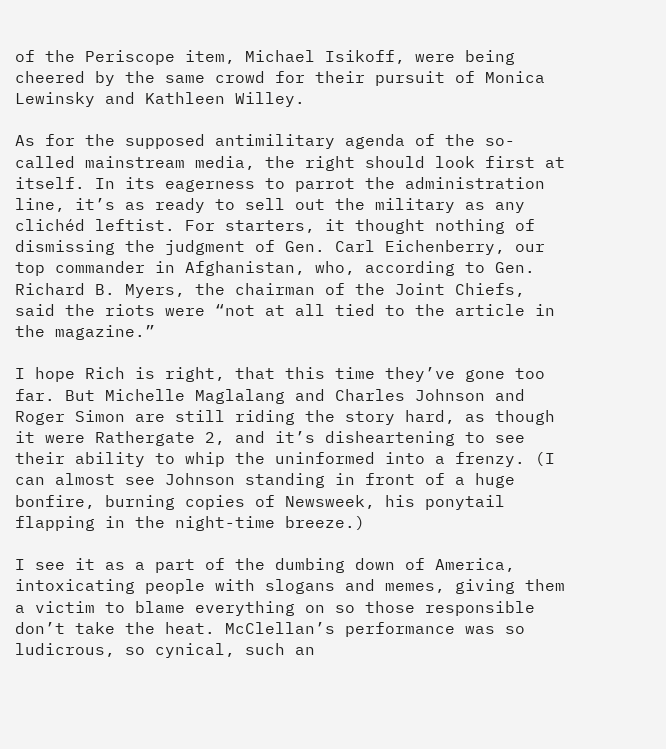of the Periscope item, Michael Isikoff, were being cheered by the same crowd for their pursuit of Monica Lewinsky and Kathleen Willey.

As for the supposed antimilitary agenda of the so-called mainstream media, the right should look first at itself. In its eagerness to parrot the administration line, it’s as ready to sell out the military as any clichéd leftist. For starters, it thought nothing of dismissing the judgment of Gen. Carl Eichenberry, our top commander in Afghanistan, who, according to Gen. Richard B. Myers, the chairman of the Joint Chiefs, said the riots were “not at all tied to the article in the magazine.”

I hope Rich is right, that this time they’ve gone too far. But Michelle Maglalang and Charles Johnson and Roger Simon are still riding the story hard, as though it were Rathergate 2, and it’s disheartening to see their ability to whip the uninformed into a frenzy. (I can almost see Johnson standing in front of a huge bonfire, burning copies of Newsweek, his ponytail flapping in the night-time breeze.)

I see it as a part of the dumbing down of America, intoxicating people with slogans and memes, giving them a victim to blame everything on so those responsible don’t take the heat. McClellan’s performance was so ludicrous, so cynical, such an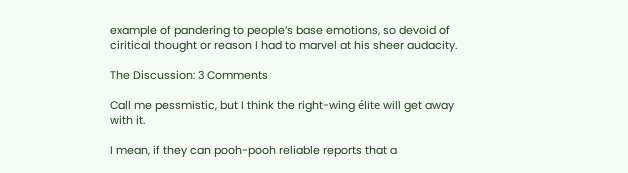example of pandering to people’s base emotions, so devoid of ciritical thought or reason I had to marvel at his sheer audacity.

The Discussion: 3 Comments

Call me pessmistic, but I think the right-wing élite will get away with it.

I mean, if they can pooh-pooh reliable reports that a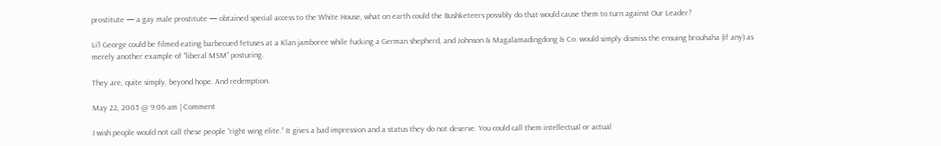prostitute — a gay male prostitute — obtained special access to the White House, what on earth could the Bushketeers possibly do that would cause them to turn against Our Leader?

Li’l George could be filmed eating barbecued fetuses at a Klan jamboree while fucking a German shepherd, and Johnson & Magalamadingdong & Co. would simply dismiss the ensuing brouhaha (if any) as merely another example of “liberal MSM” posturing.

They are, quite simply, beyond hope. And redemption.

May 22, 2005 @ 9:06 am | Comment

I wish people would not call these people “right wing elite.” It gives a bad impression and a status they do not deserve. You could call them intellectual or actual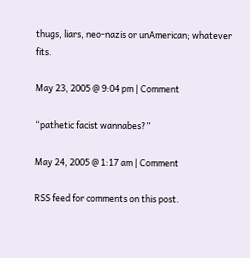thugs, liars, neo-nazis or unAmerican; whatever fits.

May 23, 2005 @ 9:04 pm | Comment

“pathetic facist wannabes?”

May 24, 2005 @ 1:17 am | Comment

RSS feed for comments on this post.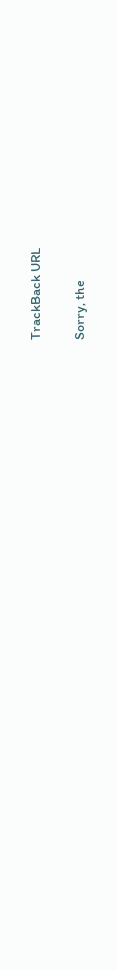TrackBack URL

Sorry, the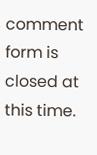comment form is closed at this time.